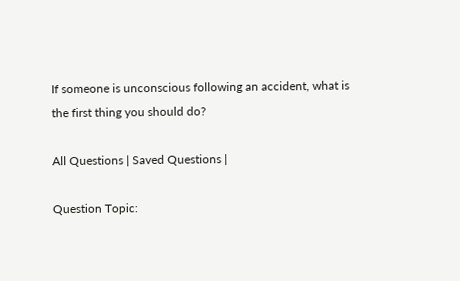If someone is unconscious following an accident, what is the first thing you should do?

All Questions | Saved Questions |

Question Topic: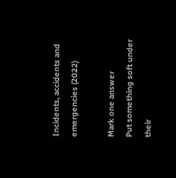Incidents, accidents and emergencies (2022)

Mark one answer
Put something soft under their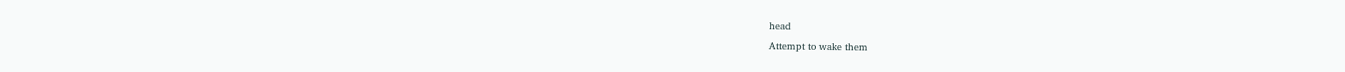head
Attempt to wake them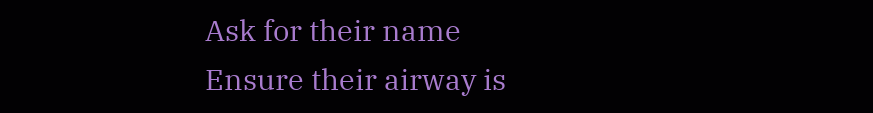Ask for their name
Ensure their airway is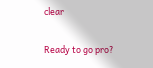clear

Ready to go pro?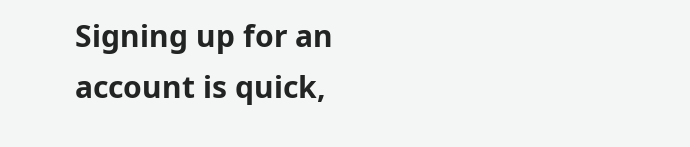Signing up for an account is quick,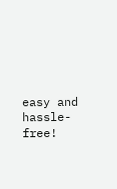easy and hassle-free!